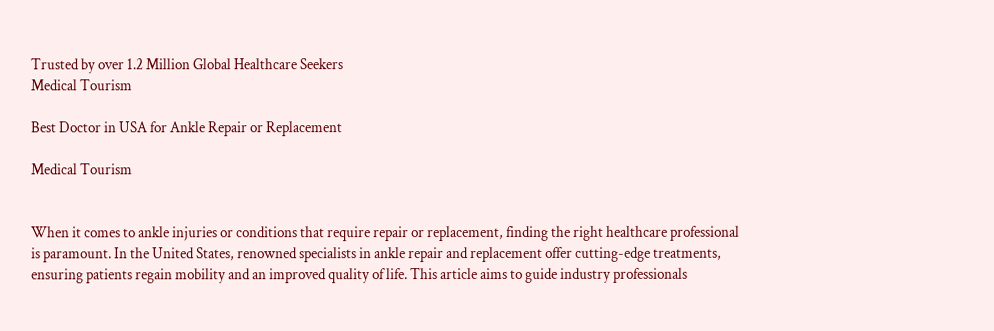Trusted by over 1.2 Million Global Healthcare Seekers
Medical Tourism

Best Doctor in USA for Ankle Repair or Replacement

Medical Tourism


When it comes to ankle injuries or conditions that require repair or replacement, finding the right healthcare professional is paramount. In the United States, renowned specialists in ankle repair and replacement offer cutting-edge treatments, ensuring patients regain mobility and an improved quality of life. This article aims to guide industry professionals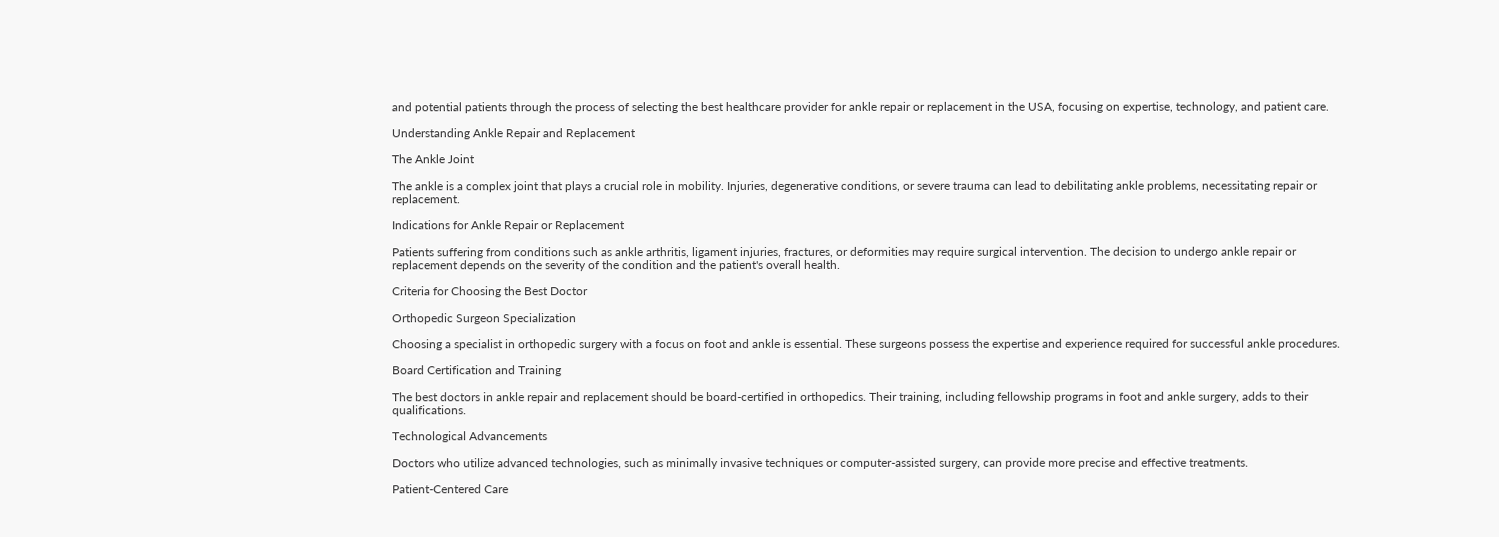and potential patients through the process of selecting the best healthcare provider for ankle repair or replacement in the USA, focusing on expertise, technology, and patient care.

Understanding Ankle Repair and Replacement

The Ankle Joint

The ankle is a complex joint that plays a crucial role in mobility. Injuries, degenerative conditions, or severe trauma can lead to debilitating ankle problems, necessitating repair or replacement.

Indications for Ankle Repair or Replacement

Patients suffering from conditions such as ankle arthritis, ligament injuries, fractures, or deformities may require surgical intervention. The decision to undergo ankle repair or replacement depends on the severity of the condition and the patient's overall health.

Criteria for Choosing the Best Doctor

Orthopedic Surgeon Specialization

Choosing a specialist in orthopedic surgery with a focus on foot and ankle is essential. These surgeons possess the expertise and experience required for successful ankle procedures.

Board Certification and Training

The best doctors in ankle repair and replacement should be board-certified in orthopedics. Their training, including fellowship programs in foot and ankle surgery, adds to their qualifications.

Technological Advancements

Doctors who utilize advanced technologies, such as minimally invasive techniques or computer-assisted surgery, can provide more precise and effective treatments.

Patient-Centered Care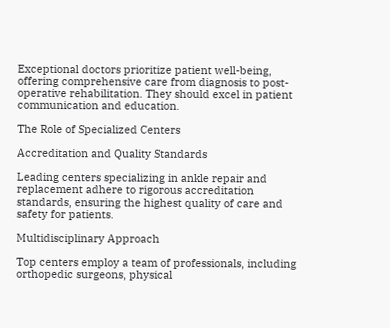Exceptional doctors prioritize patient well-being, offering comprehensive care from diagnosis to post-operative rehabilitation. They should excel in patient communication and education.

The Role of Specialized Centers

Accreditation and Quality Standards

Leading centers specializing in ankle repair and replacement adhere to rigorous accreditation standards, ensuring the highest quality of care and safety for patients.

Multidisciplinary Approach

Top centers employ a team of professionals, including orthopedic surgeons, physical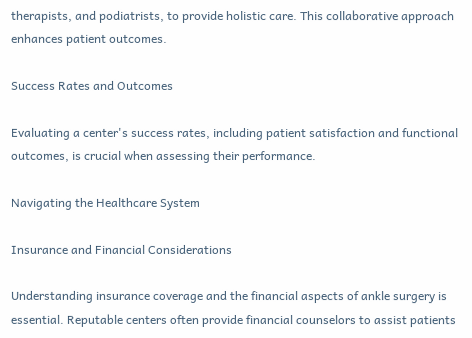therapists, and podiatrists, to provide holistic care. This collaborative approach enhances patient outcomes.

Success Rates and Outcomes

Evaluating a center's success rates, including patient satisfaction and functional outcomes, is crucial when assessing their performance.

Navigating the Healthcare System

Insurance and Financial Considerations

Understanding insurance coverage and the financial aspects of ankle surgery is essential. Reputable centers often provide financial counselors to assist patients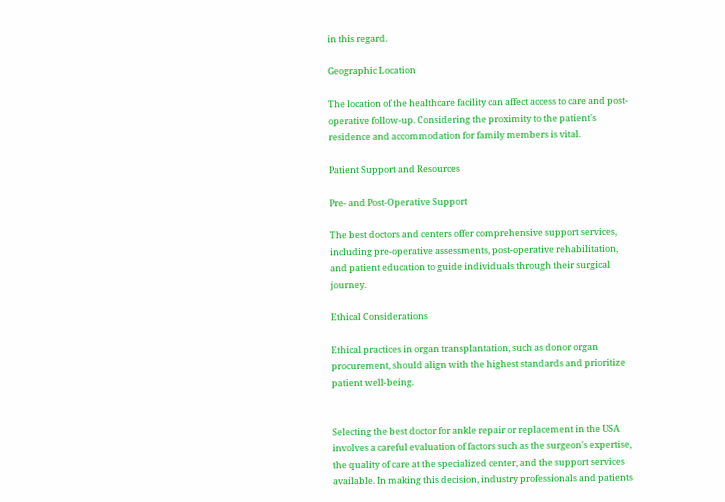in this regard.

Geographic Location

The location of the healthcare facility can affect access to care and post-operative follow-up. Considering the proximity to the patient's residence and accommodation for family members is vital.

Patient Support and Resources

Pre- and Post-Operative Support

The best doctors and centers offer comprehensive support services, including pre-operative assessments, post-operative rehabilitation, and patient education to guide individuals through their surgical journey.

Ethical Considerations

Ethical practices in organ transplantation, such as donor organ procurement, should align with the highest standards and prioritize patient well-being.


Selecting the best doctor for ankle repair or replacement in the USA involves a careful evaluation of factors such as the surgeon's expertise, the quality of care at the specialized center, and the support services available. In making this decision, industry professionals and patients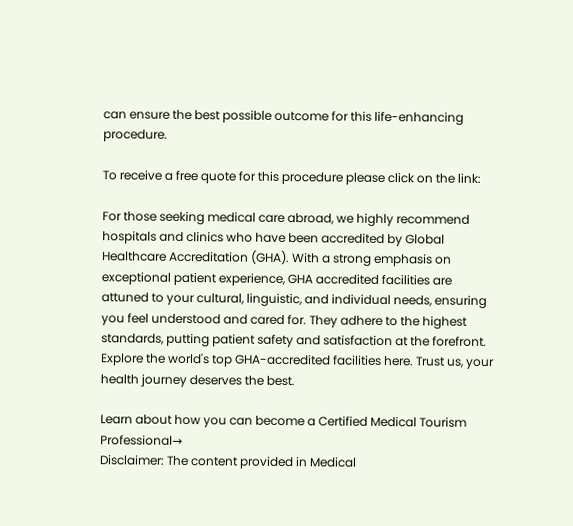can ensure the best possible outcome for this life-enhancing procedure.

To receive a free quote for this procedure please click on the link:

For those seeking medical care abroad, we highly recommend hospitals and clinics who have been accredited by Global Healthcare Accreditation (GHA). With a strong emphasis on exceptional patient experience, GHA accredited facilities are attuned to your cultural, linguistic, and individual needs, ensuring you feel understood and cared for. They adhere to the highest standards, putting patient safety and satisfaction at the forefront. Explore the world's top GHA-accredited facilities here. Trust us, your health journey deserves the best.

Learn about how you can become a Certified Medical Tourism Professional→
Disclaimer: The content provided in Medical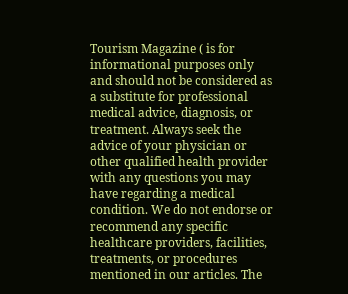Tourism Magazine ( is for informational purposes only and should not be considered as a substitute for professional medical advice, diagnosis, or treatment. Always seek the advice of your physician or other qualified health provider with any questions you may have regarding a medical condition. We do not endorse or recommend any specific healthcare providers, facilities, treatments, or procedures mentioned in our articles. The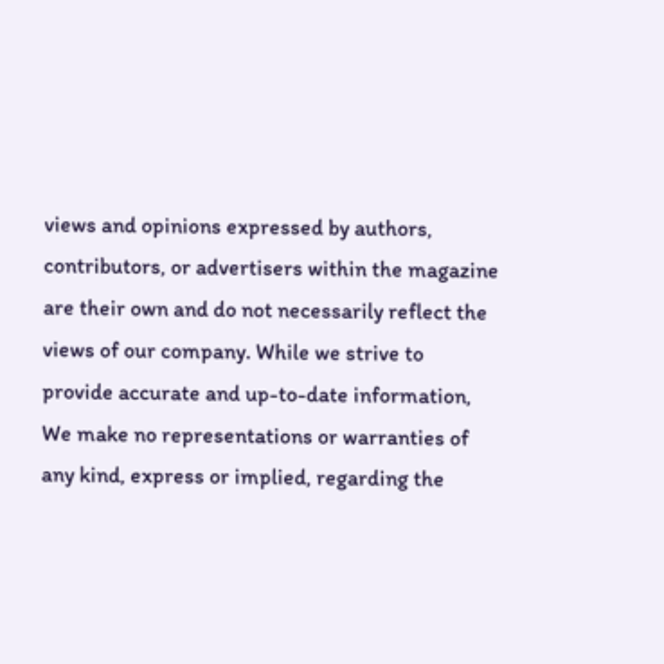views and opinions expressed by authors, contributors, or advertisers within the magazine are their own and do not necessarily reflect the views of our company. While we strive to provide accurate and up-to-date information, We make no representations or warranties of any kind, express or implied, regarding the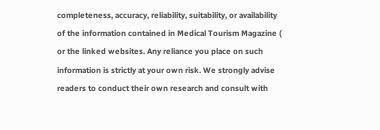completeness, accuracy, reliability, suitability, or availability of the information contained in Medical Tourism Magazine ( or the linked websites. Any reliance you place on such information is strictly at your own risk. We strongly advise readers to conduct their own research and consult with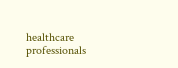healthcare professionals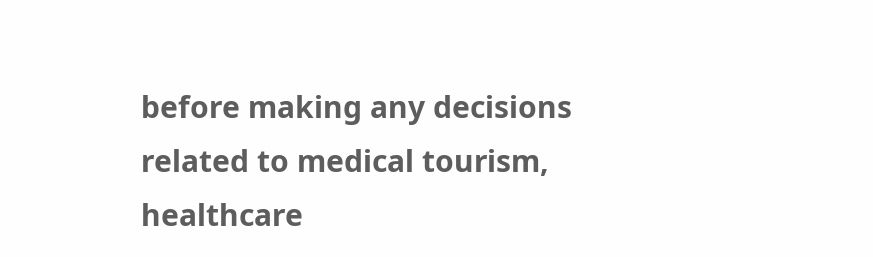before making any decisions related to medical tourism, healthcare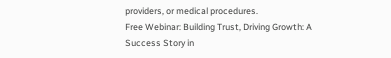providers, or medical procedures.
Free Webinar: Building Trust, Driving Growth: A Success Story in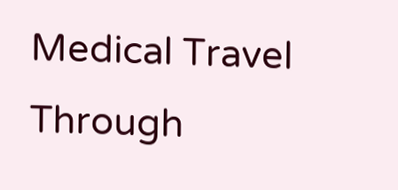Medical Travel Through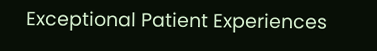Exceptional Patient Experiences